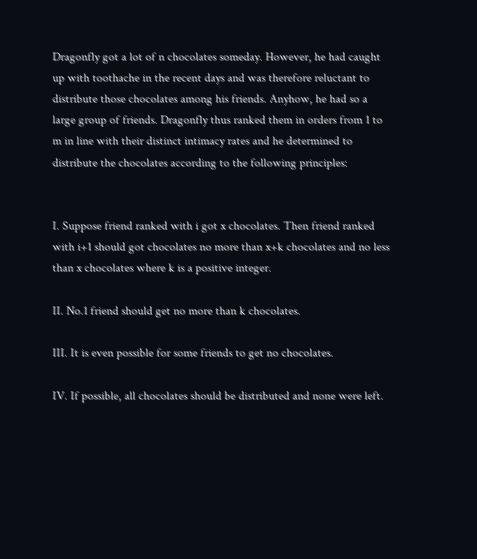Dragonfly got a lot of n chocolates someday. However, he had caught up with toothache in the recent days and was therefore reluctant to distribute those chocolates among his friends. Anyhow, he had so a large group of friends. Dragonfly thus ranked them in orders from 1 to m in line with their distinct intimacy rates and he determined to distribute the chocolates according to the following principles:


I. Suppose friend ranked with i got x chocolates. Then friend ranked with i+1 should got chocolates no more than x+k chocolates and no less than x chocolates where k is a positive integer.

II. No.1 friend should get no more than k chocolates.

III. It is even possible for some friends to get no chocolates.

IV. If possible, all chocolates should be distributed and none were left.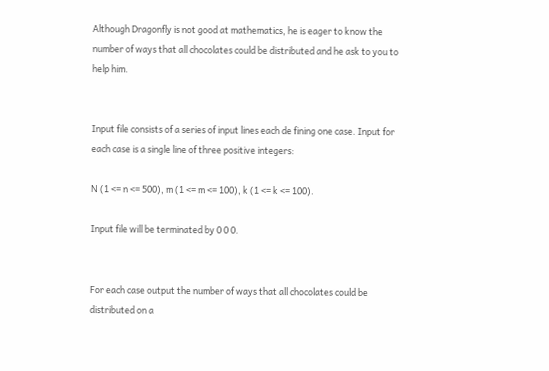Although Dragonfly is not good at mathematics, he is eager to know the number of ways that all chocolates could be distributed and he ask to you to help him.


Input file consists of a series of input lines each de fining one case. Input for each case is a single line of three positive integers:

N (1 <= n <= 500), m (1 <= m <= 100), k (1 <= k <= 100).

Input file will be terminated by 0 0 0.


For each case output the number of ways that all chocolates could be distributed on a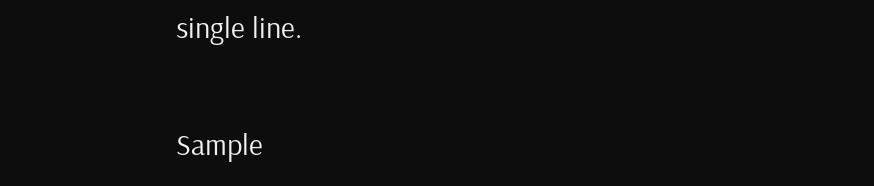single line.


Sample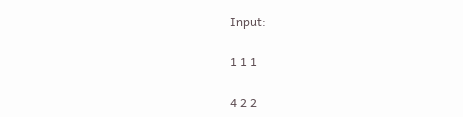Input:

1 1 1

4 2 2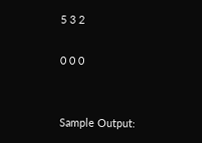5 3 2

0 0 0


Sample Output: